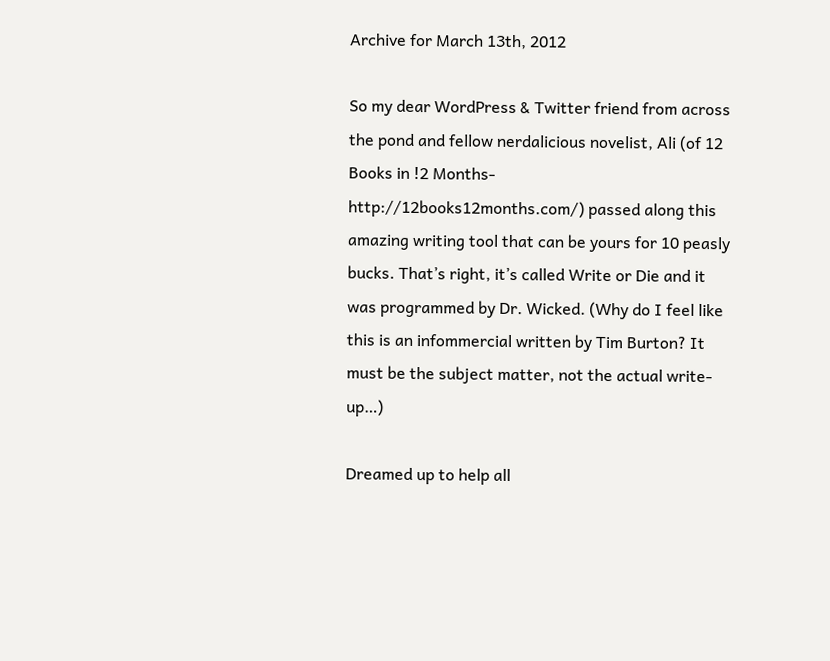Archive for March 13th, 2012

So my dear WordPress & Twitter friend from across the pond and fellow nerdalicious novelist, Ali (of 12 Books in !2 Months- http://12books12months.com/) passed along this amazing writing tool that can be yours for 10 peasly bucks. That’s right, it’s called Write or Die and it was programmed by Dr. Wicked. (Why do I feel like this is an infommercial written by Tim Burton? It must be the subject matter, not the actual write-up…)

Dreamed up to help all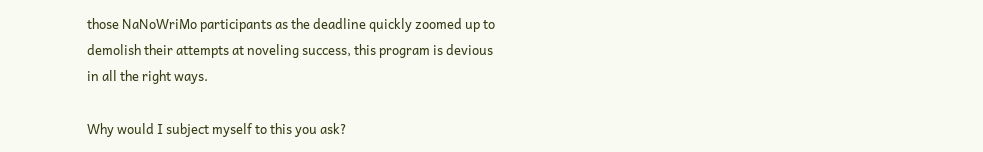those NaNoWriMo participants as the deadline quickly zoomed up to demolish their attempts at noveling success, this program is devious in all the right ways.

Why would I subject myself to this you ask?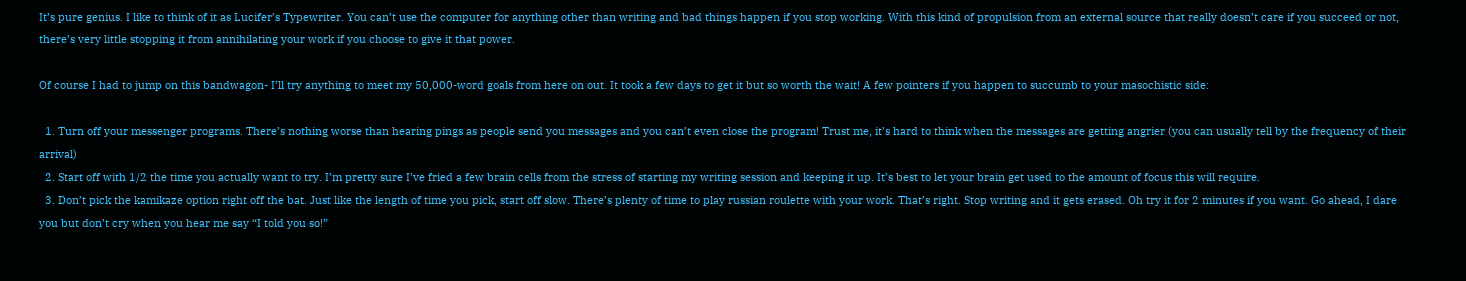It’s pure genius. I like to think of it as Lucifer’s Typewriter. You can’t use the computer for anything other than writing and bad things happen if you stop working. With this kind of propulsion from an external source that really doesn’t care if you succeed or not, there’s very little stopping it from annihilating your work if you choose to give it that power.

Of course I had to jump on this bandwagon- I’ll try anything to meet my 50,000-word goals from here on out. It took a few days to get it but so worth the wait! A few pointers if you happen to succumb to your masochistic side:

  1. Turn off your messenger programs. There’s nothing worse than hearing pings as people send you messages and you can’t even close the program! Trust me, it’s hard to think when the messages are getting angrier (you can usually tell by the frequency of their arrival)
  2. Start off with 1/2 the time you actually want to try. I’m pretty sure I’ve fried a few brain cells from the stress of starting my writing session and keeping it up. It’s best to let your brain get used to the amount of focus this will require.
  3. Don’t pick the kamikaze option right off the bat. Just like the length of time you pick, start off slow. There’s plenty of time to play russian roulette with your work. That’s right. Stop writing and it gets erased. Oh try it for 2 minutes if you want. Go ahead, I dare you but don’t cry when you hear me say “I told you so!”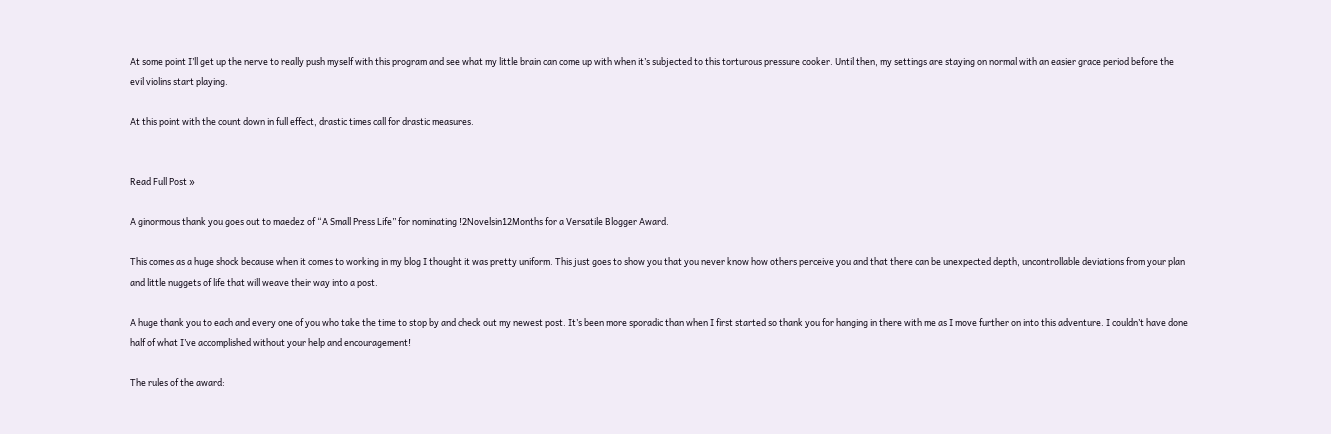At some point I’ll get up the nerve to really push myself with this program and see what my little brain can come up with when it’s subjected to this torturous pressure cooker. Until then, my settings are staying on normal with an easier grace period before the evil violins start playing.

At this point with the count down in full effect, drastic times call for drastic measures.


Read Full Post »

A ginormous thank you goes out to maedez of “A Small Press Life” for nominating !2Novelsin12Months for a Versatile Blogger Award.

This comes as a huge shock because when it comes to working in my blog I thought it was pretty uniform. This just goes to show you that you never know how others perceive you and that there can be unexpected depth, uncontrollable deviations from your plan and little nuggets of life that will weave their way into a post.

A huge thank you to each and every one of you who take the time to stop by and check out my newest post. It’s been more sporadic than when I first started so thank you for hanging in there with me as I move further on into this adventure. I couldn’t have done half of what I’ve accomplished without your help and encouragement!

The rules of the award: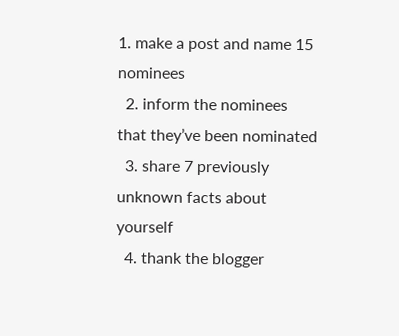1. make a post and name 15 nominees
  2. inform the nominees that they’ve been nominated
  3. share 7 previously unknown facts about yourself
  4. thank the blogger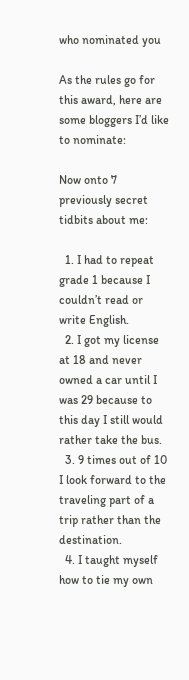who nominated you

As the rules go for this award, here are some bloggers I’d like to nominate:

Now onto 7 previously secret tidbits about me:

  1. I had to repeat grade 1 because I couldn’t read or write English.
  2. I got my license at 18 and never owned a car until I was 29 because to this day I still would rather take the bus.
  3. 9 times out of 10 I look forward to the traveling part of a trip rather than the destination.
  4. I taught myself how to tie my own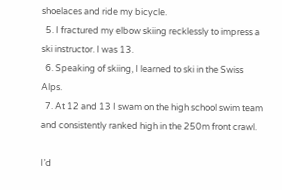shoelaces and ride my bicycle.
  5. I fractured my elbow skiing recklessly to impress a ski instructor. I was 13.
  6. Speaking of skiing, I learned to ski in the Swiss Alps.
  7. At 12 and 13 I swam on the high school swim team and consistently ranked high in the 250m front crawl.

I’d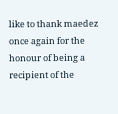like to thank maedez once again for the honour of being a recipient of the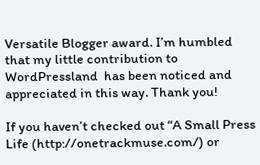Versatile Blogger award. I’m humbled that my little contribution to WordPressland  has been noticed and appreciated in this way. Thank you!

If you haven’t checked out “A Small Press Life (http://onetrackmuse.com/) or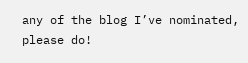any of the blog I’ve nominated, please do!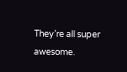They’re all super awesome.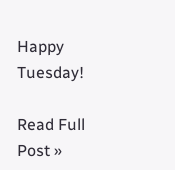Happy Tuesday!

Read Full Post »